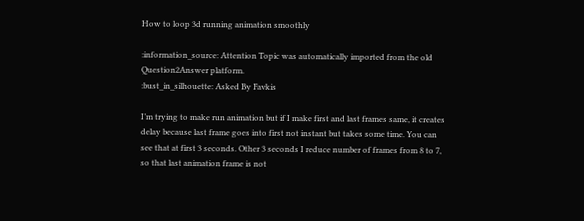How to loop 3d running animation smoothly

:information_source: Attention Topic was automatically imported from the old Question2Answer platform.
:bust_in_silhouette: Asked By Favkis

I’m trying to make run animation but if I make first and last frames same, it creates delay because last frame goes into first not instant but takes some time. You can see that at first 3 seconds. Other 3 seconds I reduce number of frames from 8 to 7, so that last animation frame is not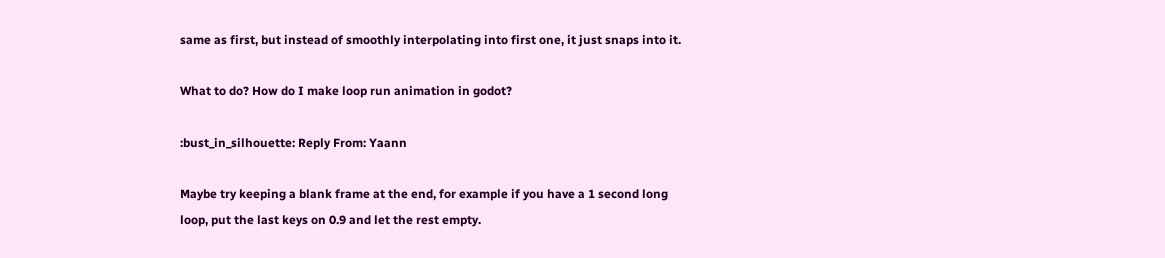same as first, but instead of smoothly interpolating into first one, it just snaps into it.

What to do? How do I make loop run animation in godot?

:bust_in_silhouette: Reply From: Yaann

Maybe try keeping a blank frame at the end, for example if you have a 1 second long loop, put the last keys on 0.9 and let the rest empty.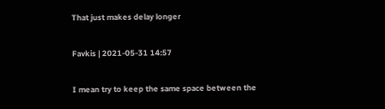That just makes delay longer

Favkis | 2021-05-31 14:57

I mean try to keep the same space between the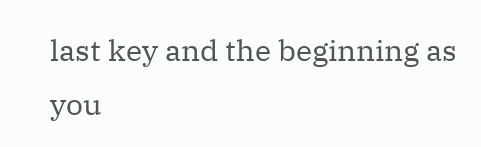last key and the beginning as you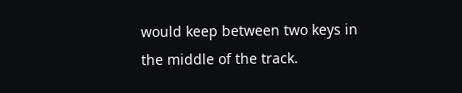would keep between two keys in the middle of the track.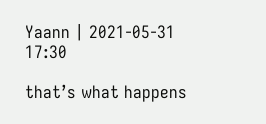Yaann | 2021-05-31 17:30

that’s what happens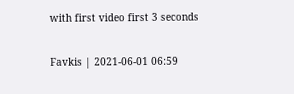with first video first 3 seconds

Favkis | 2021-06-01 06:59